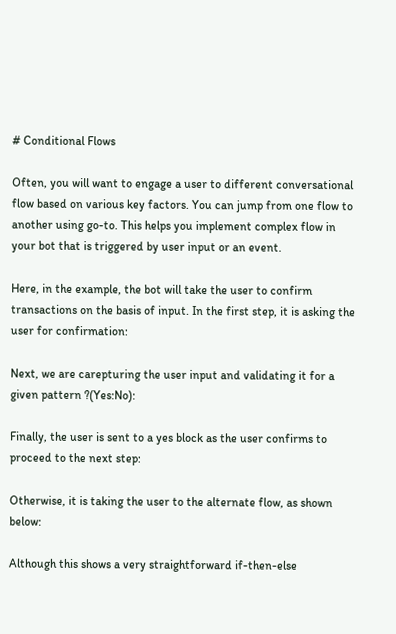# Conditional Flows

Often, you will want to engage a user to different conversational flow based on various key factors. You can jump from one flow to another using go-to. This helps you implement complex flow in your bot that is triggered by user input or an event.

Here, in the example, the bot will take the user to confirm transactions on the basis of input. In the first step, it is asking the user for confirmation:

Next, we are carepturing the user input and validating it for a given pattern ?(Yes:No):

Finally, the user is sent to a yes block as the user confirms to proceed to the next step:

Otherwise, it is taking the user to the alternate flow, as shown below:

Although this shows a very straightforward if-then-else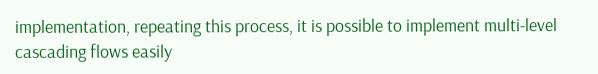implementation, repeating this process, it is possible to implement multi-level cascading flows easily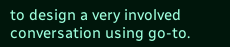to design a very involved conversation using go-to.